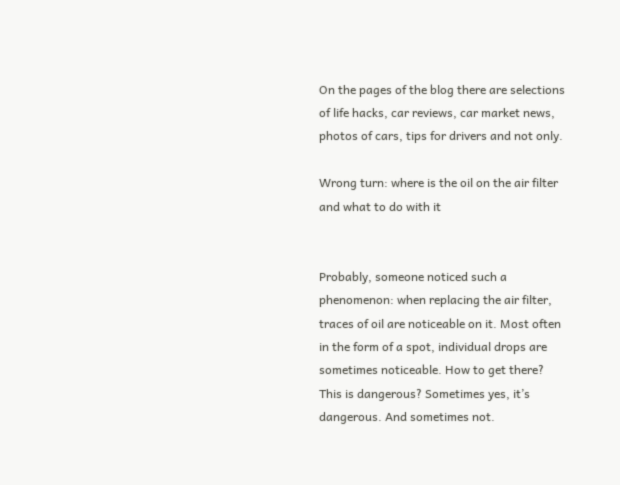On the pages of the blog there are selections of life hacks, car reviews, car market news, photos of cars, tips for drivers and not only.

Wrong turn: where is the oil on the air filter and what to do with it


Probably, someone noticed such a phenomenon: when replacing the air filter, traces of oil are noticeable on it. Most often in the form of a spot, individual drops are sometimes noticeable. How to get there? This is dangerous? Sometimes yes, it’s dangerous. And sometimes not.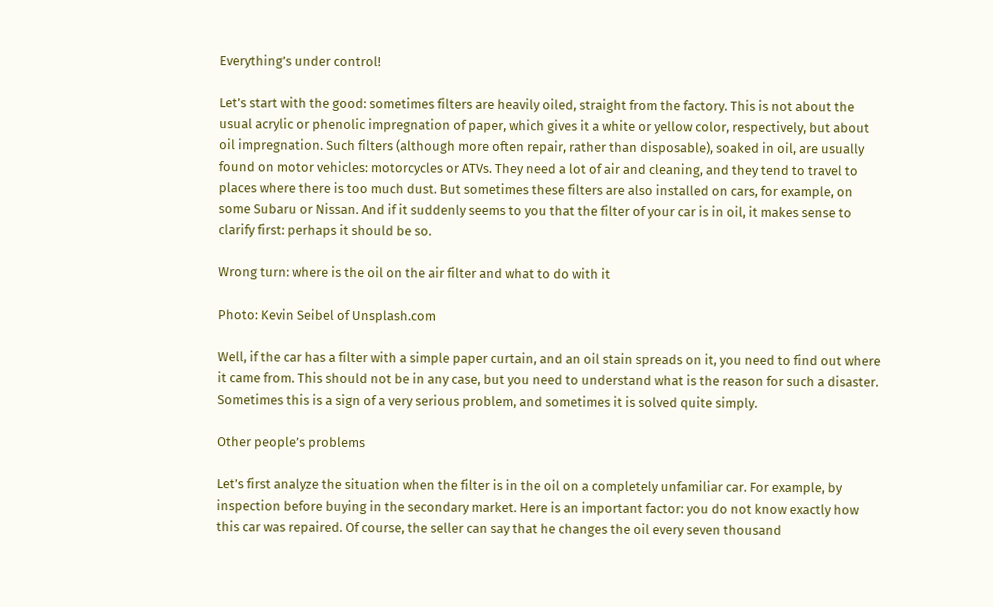Everything’s under control!

Let’s start with the good: sometimes filters are heavily oiled, straight from the factory. This is not about the usual acrylic or phenolic impregnation of paper, which gives it a white or yellow color, respectively, but about oil impregnation. Such filters (although more often repair, rather than disposable), soaked in oil, are usually found on motor vehicles: motorcycles or ATVs. They need a lot of air and cleaning, and they tend to travel to places where there is too much dust. But sometimes these filters are also installed on cars, for example, on some Subaru or Nissan. And if it suddenly seems to you that the filter of your car is in oil, it makes sense to clarify first: perhaps it should be so.

Wrong turn: where is the oil on the air filter and what to do with it

Photo: Kevin Seibel of Unsplash.com

Well, if the car has a filter with a simple paper curtain, and an oil stain spreads on it, you need to find out where it came from. This should not be in any case, but you need to understand what is the reason for such a disaster. Sometimes this is a sign of a very serious problem, and sometimes it is solved quite simply.

Other people’s problems

Let’s first analyze the situation when the filter is in the oil on a completely unfamiliar car. For example, by inspection before buying in the secondary market. Here is an important factor: you do not know exactly how this car was repaired. Of course, the seller can say that he changes the oil every seven thousand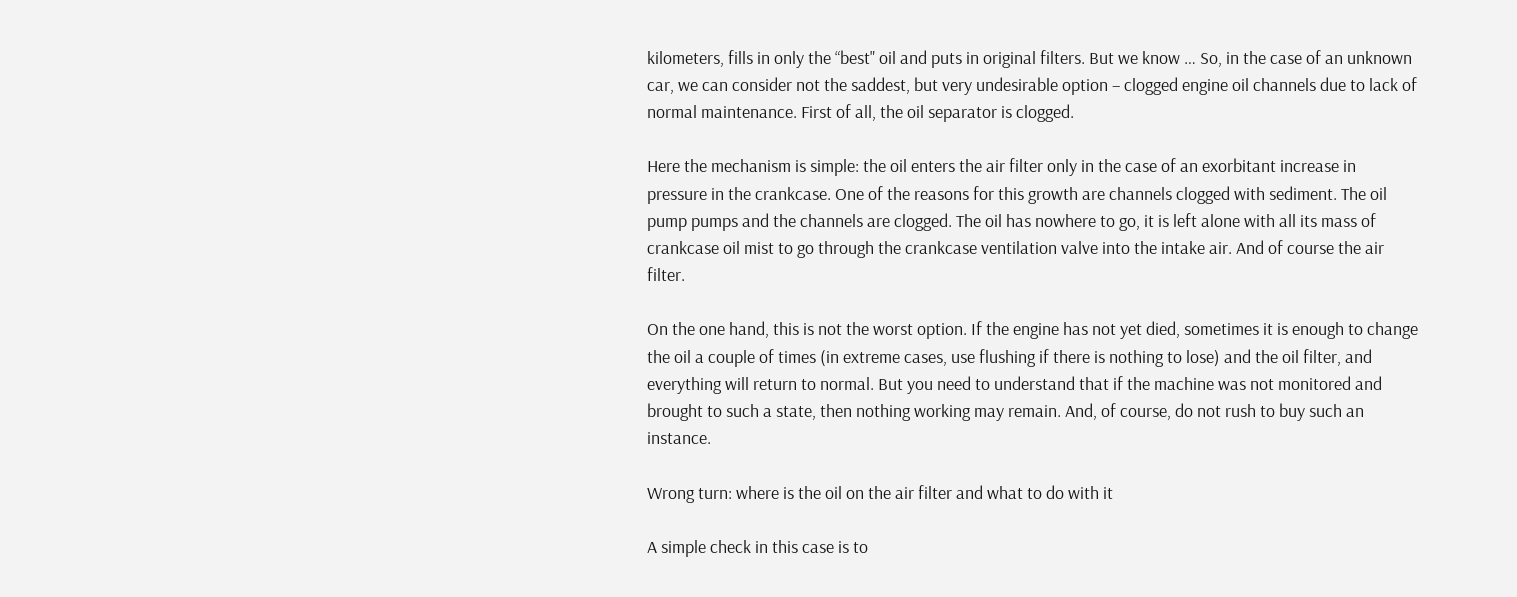kilometers, fills in only the “best" oil and puts in original filters. But we know … So, in the case of an unknown car, we can consider not the saddest, but very undesirable option – clogged engine oil channels due to lack of normal maintenance. First of all, the oil separator is clogged.

Here the mechanism is simple: the oil enters the air filter only in the case of an exorbitant increase in pressure in the crankcase. One of the reasons for this growth are channels clogged with sediment. The oil pump pumps and the channels are clogged. The oil has nowhere to go, it is left alone with all its mass of crankcase oil mist to go through the crankcase ventilation valve into the intake air. And of course the air filter.

On the one hand, this is not the worst option. If the engine has not yet died, sometimes it is enough to change the oil a couple of times (in extreme cases, use flushing if there is nothing to lose) and the oil filter, and everything will return to normal. But you need to understand that if the machine was not monitored and brought to such a state, then nothing working may remain. And, of course, do not rush to buy such an instance.

Wrong turn: where is the oil on the air filter and what to do with it

A simple check in this case is to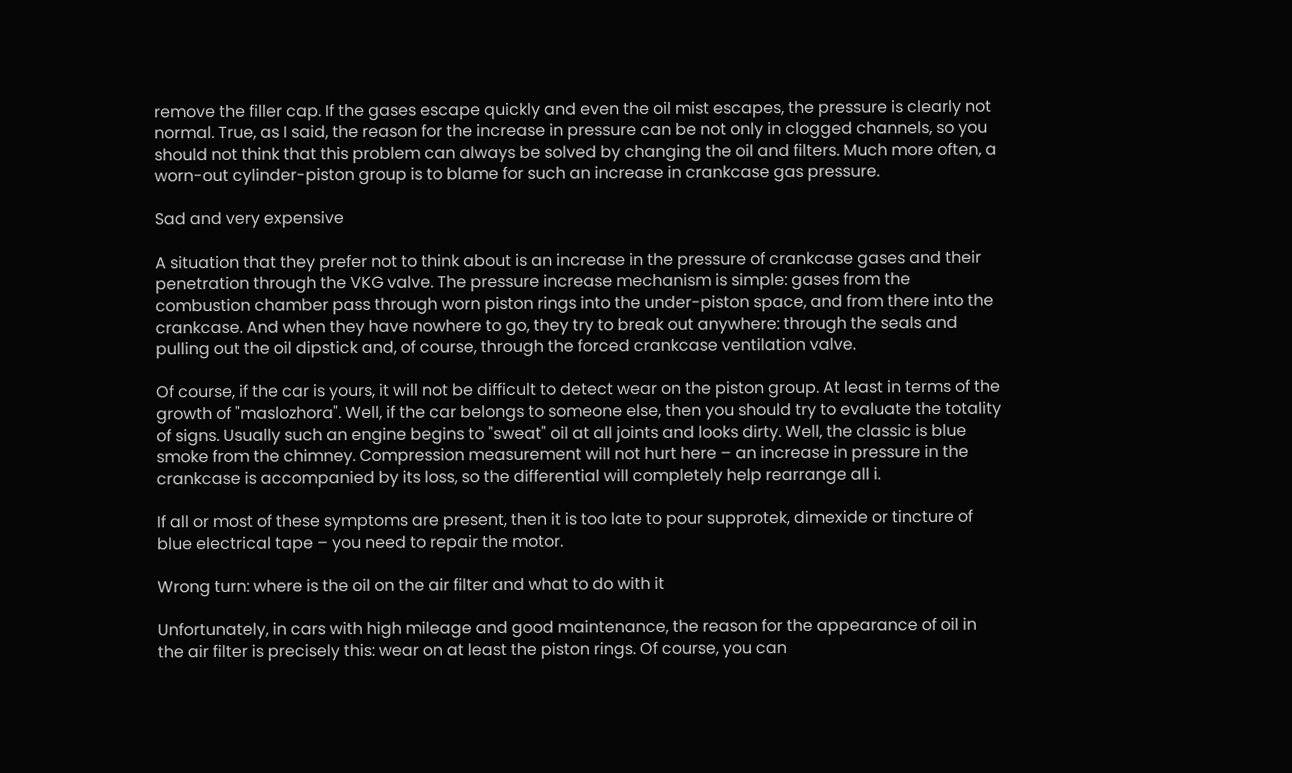remove the filler cap. If the gases escape quickly and even the oil mist escapes, the pressure is clearly not normal. True, as I said, the reason for the increase in pressure can be not only in clogged channels, so you should not think that this problem can always be solved by changing the oil and filters. Much more often, a worn-out cylinder-piston group is to blame for such an increase in crankcase gas pressure.

Sad and very expensive

A situation that they prefer not to think about is an increase in the pressure of crankcase gases and their penetration through the VKG valve. The pressure increase mechanism is simple: gases from the combustion chamber pass through worn piston rings into the under-piston space, and from there into the crankcase. And when they have nowhere to go, they try to break out anywhere: through the seals and pulling out the oil dipstick and, of course, through the forced crankcase ventilation valve.

Of course, if the car is yours, it will not be difficult to detect wear on the piston group. At least in terms of the growth of "maslozhora". Well, if the car belongs to someone else, then you should try to evaluate the totality of signs. Usually such an engine begins to "sweat" oil at all joints and looks dirty. Well, the classic is blue smoke from the chimney. Compression measurement will not hurt here – an increase in pressure in the crankcase is accompanied by its loss, so the differential will completely help rearrange all i.

If all or most of these symptoms are present, then it is too late to pour supprotek, dimexide or tincture of blue electrical tape – you need to repair the motor.

Wrong turn: where is the oil on the air filter and what to do with it

Unfortunately, in cars with high mileage and good maintenance, the reason for the appearance of oil in the air filter is precisely this: wear on at least the piston rings. Of course, you can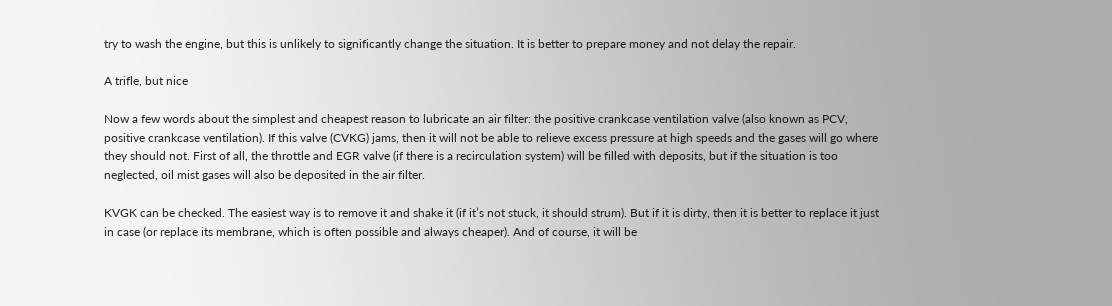try to wash the engine, but this is unlikely to significantly change the situation. It is better to prepare money and not delay the repair.

A trifle, but nice

Now a few words about the simplest and cheapest reason to lubricate an air filter: the positive crankcase ventilation valve (also known as PCV, positive crankcase ventilation). If this valve (CVKG) jams, then it will not be able to relieve excess pressure at high speeds and the gases will go where they should not. First of all, the throttle and EGR valve (if there is a recirculation system) will be filled with deposits, but if the situation is too neglected, oil mist gases will also be deposited in the air filter.

KVGK can be checked. The easiest way is to remove it and shake it (if it’s not stuck, it should strum). But if it is dirty, then it is better to replace it just in case (or replace its membrane, which is often possible and always cheaper). And of course, it will be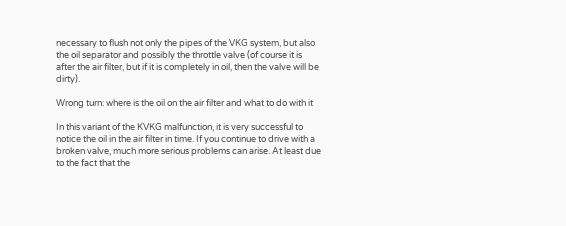necessary to flush not only the pipes of the VKG system, but also the oil separator and possibly the throttle valve (of course it is after the air filter, but if it is completely in oil, then the valve will be dirty).

Wrong turn: where is the oil on the air filter and what to do with it

In this variant of the KVKG malfunction, it is very successful to notice the oil in the air filter in time. If you continue to drive with a broken valve, much more serious problems can arise. At least due to the fact that the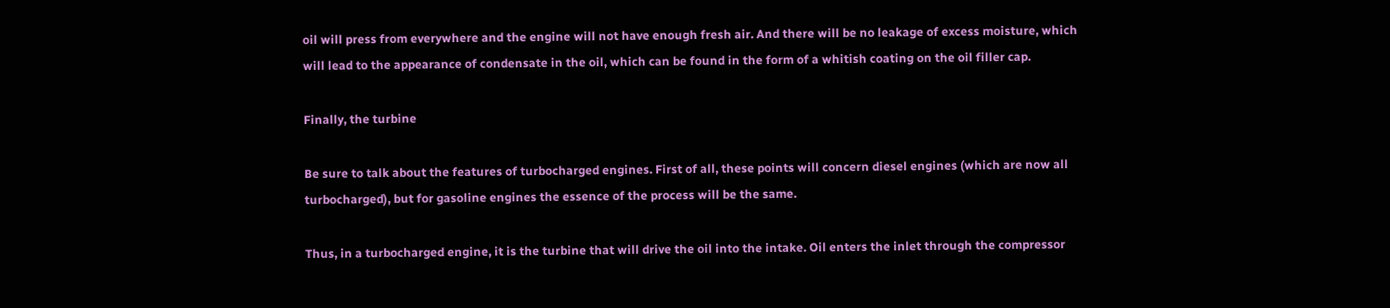oil will press from everywhere and the engine will not have enough fresh air. And there will be no leakage of excess moisture, which will lead to the appearance of condensate in the oil, which can be found in the form of a whitish coating on the oil filler cap.

Finally, the turbine

Be sure to talk about the features of turbocharged engines. First of all, these points will concern diesel engines (which are now all turbocharged), but for gasoline engines the essence of the process will be the same.

Thus, in a turbocharged engine, it is the turbine that will drive the oil into the intake. Oil enters the inlet through the compressor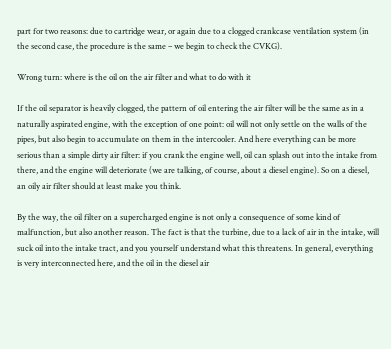part for two reasons: due to cartridge wear, or again due to a clogged crankcase ventilation system (in the second case, the procedure is the same – we begin to check the CVKG).

Wrong turn: where is the oil on the air filter and what to do with it

If the oil separator is heavily clogged, the pattern of oil entering the air filter will be the same as in a naturally aspirated engine, with the exception of one point: oil will not only settle on the walls of the pipes, but also begin to accumulate on them in the intercooler. And here everything can be more serious than a simple dirty air filter: if you crank the engine well, oil can splash out into the intake from there, and the engine will deteriorate (we are talking, of course, about a diesel engine). So on a diesel, an oily air filter should at least make you think.

By the way, the oil filter on a supercharged engine is not only a consequence of some kind of malfunction, but also another reason. The fact is that the turbine, due to a lack of air in the intake, will suck oil into the intake tract, and you yourself understand what this threatens. In general, everything is very interconnected here, and the oil in the diesel air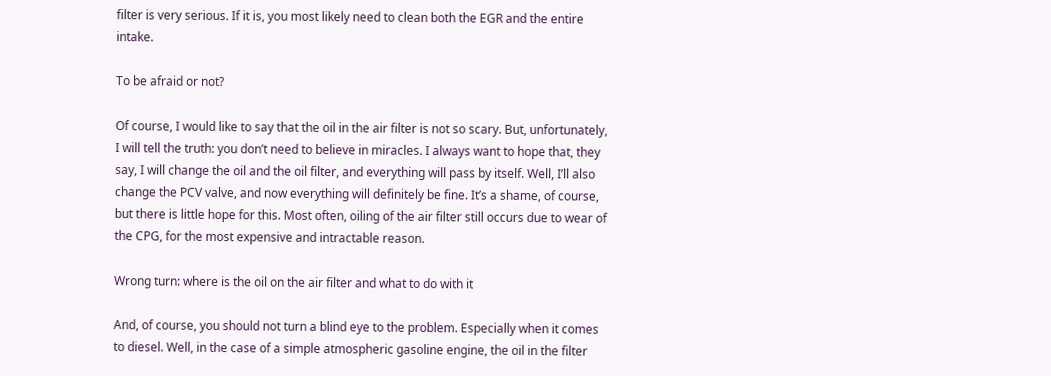filter is very serious. If it is, you most likely need to clean both the EGR and the entire intake.

To be afraid or not?

Of course, I would like to say that the oil in the air filter is not so scary. But, unfortunately, I will tell the truth: you don’t need to believe in miracles. I always want to hope that, they say, I will change the oil and the oil filter, and everything will pass by itself. Well, I’ll also change the PCV valve, and now everything will definitely be fine. It’s a shame, of course, but there is little hope for this. Most often, oiling of the air filter still occurs due to wear of the CPG, for the most expensive and intractable reason.

Wrong turn: where is the oil on the air filter and what to do with it

And, of course, you should not turn a blind eye to the problem. Especially when it comes to diesel. Well, in the case of a simple atmospheric gasoline engine, the oil in the filter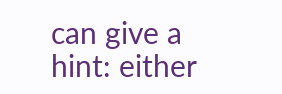can give a hint: either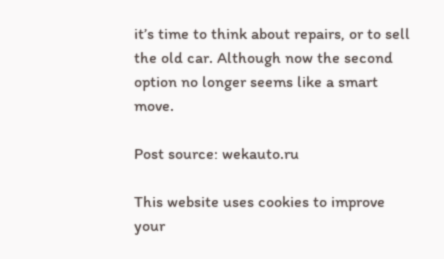it’s time to think about repairs, or to sell the old car. Although now the second option no longer seems like a smart move.

Post source: wekauto.ru

This website uses cookies to improve your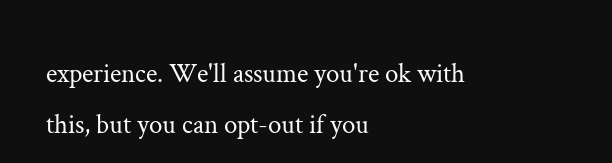experience. We'll assume you're ok with this, but you can opt-out if you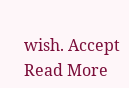wish. Accept Read More